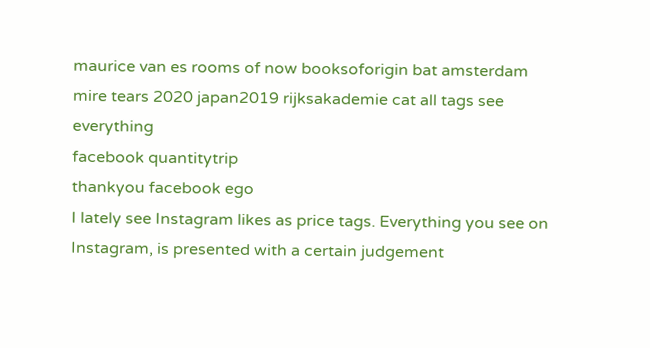maurice van es rooms of now booksoforigin bat amsterdam mire tears 2020 japan2019 rijksakademie cat all tags see everything
facebook quantitytrip
thankyou facebook ego
I lately see Instagram likes as price tags. Everything you see on Instagram, is presented with a certain judgement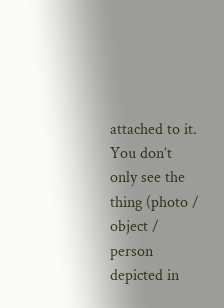attached to it. You don’t only see the thing (photo / object / person depicted in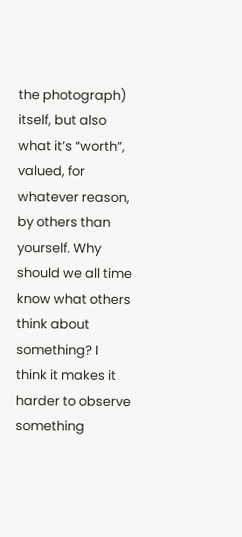the photograph) itself, but also what it’s “worth”, valued, for whatever reason, by others than yourself. Why should we all time know what others think about something? I think it makes it harder to observe something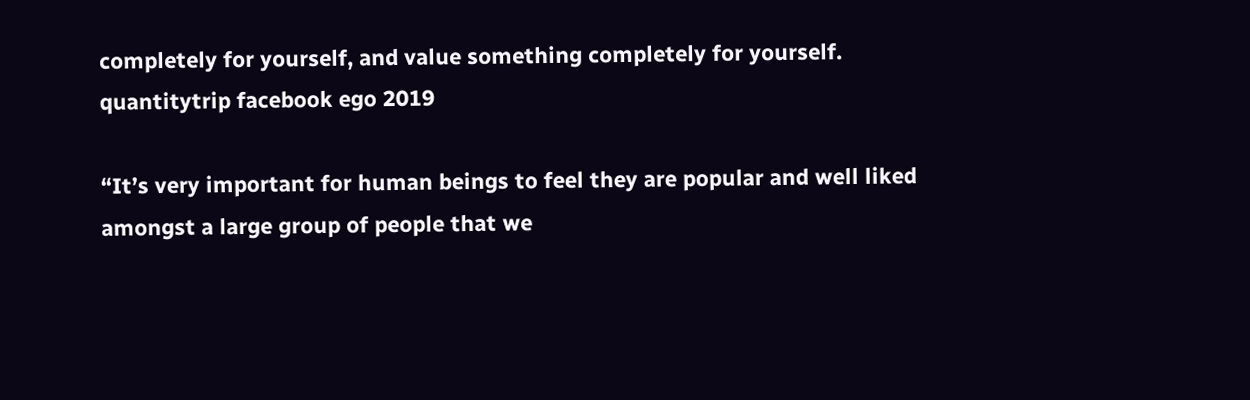completely for yourself, and value something completely for yourself.
quantitytrip facebook ego 2019

“It’s very important for human beings to feel they are popular and well liked amongst a large group of people that we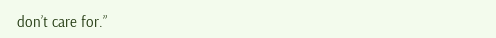don’t care for.”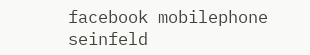facebook mobilephone seinfeld